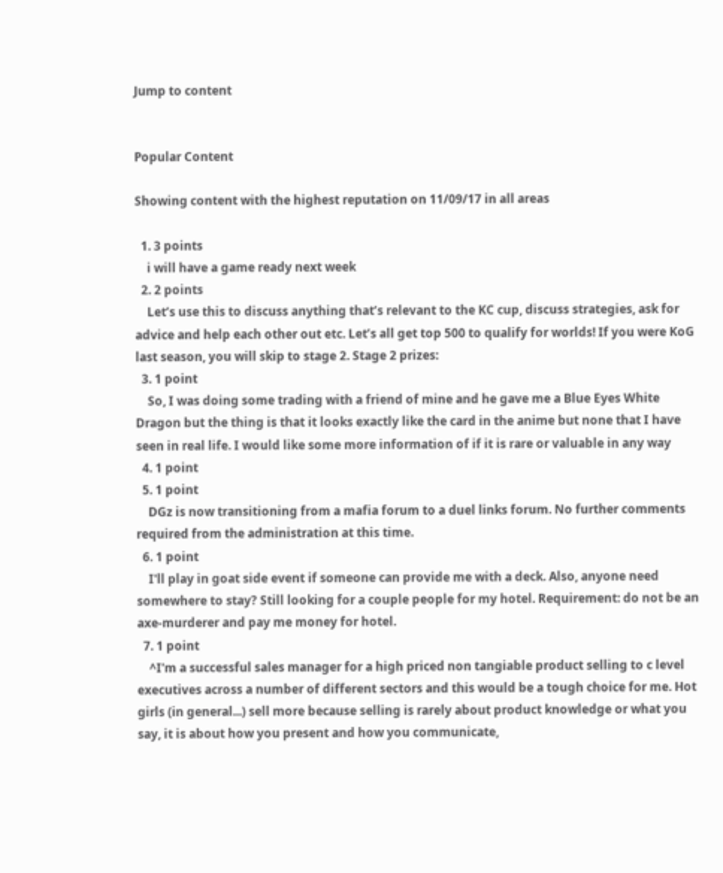Jump to content


Popular Content

Showing content with the highest reputation on 11/09/17 in all areas

  1. 3 points
    i will have a game ready next week
  2. 2 points
    Let’s use this to discuss anything that’s relevant to the KC cup, discuss strategies, ask for advice and help each other out etc. Let’s all get top 500 to qualify for worlds! If you were KoG last season, you will skip to stage 2. Stage 2 prizes:
  3. 1 point
    So, I was doing some trading with a friend of mine and he gave me a Blue Eyes White Dragon but the thing is that it looks exactly like the card in the anime but none that I have seen in real life. I would like some more information of if it is rare or valuable in any way
  4. 1 point
  5. 1 point
    DGz is now transitioning from a mafia forum to a duel links forum. No further comments required from the administration at this time.
  6. 1 point
    I'll play in goat side event if someone can provide me with a deck. Also, anyone need somewhere to stay? Still looking for a couple people for my hotel. Requirement: do not be an axe-murderer and pay me money for hotel.
  7. 1 point
    ^I'm a successful sales manager for a high priced non tangiable product selling to c level executives across a number of different sectors and this would be a tough choice for me. Hot girls (in general...) sell more because selling is rarely about product knowledge or what you say, it is about how you present and how you communicate,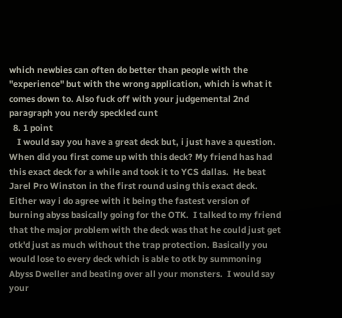which newbies can often do better than people with the "experience" but with the wrong application, which is what it comes down to. Also fuck off with your judgemental 2nd paragraph you nerdy speckled cunt
  8. 1 point
    I would say you have a great deck but, i just have a question. When did you first come up with this deck? My friend has had this exact deck for a while and took it to YCS dallas.  He beat Jarel Pro Winston in the first round using this exact deck. Either way i do agree with it being the fastest version of burning abyss basically going for the OTK.  I talked to my friend that the major problem with the deck was that he could just get otk'd just as much without the trap protection. Basically you would lose to every deck which is able to otk by summoning Abyss Dweller and beating over all your monsters.  I would say your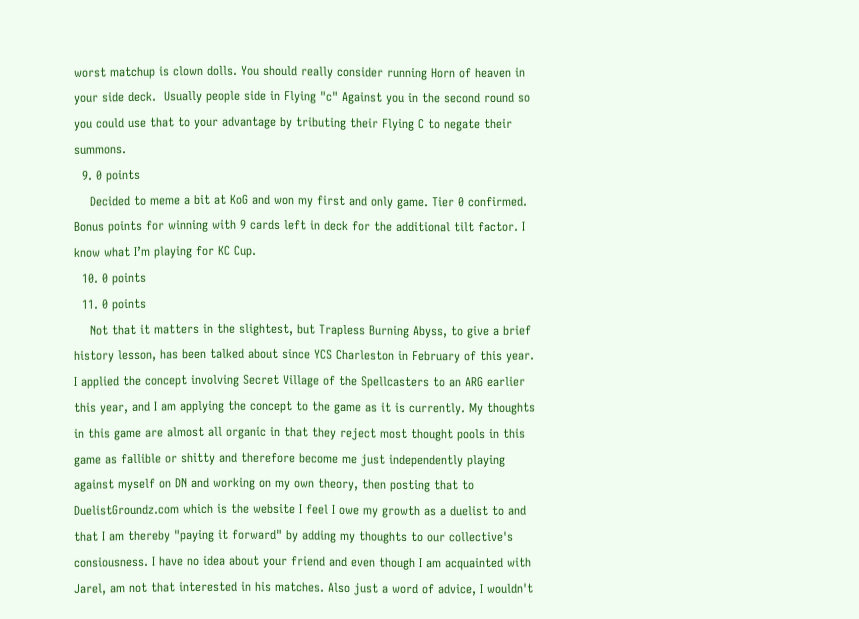worst matchup is clown dolls. You should really consider running Horn of heaven in your side deck.  Usually people side in Flying "c" Against you in the second round so you could use that to your advantage by tributing their Flying C to negate their summons.
  9. 0 points
    Decided to meme a bit at KoG and won my first and only game. Tier 0 confirmed. Bonus points for winning with 9 cards left in deck for the additional tilt factor. I know what I’m playing for KC Cup.
  10. 0 points
  11. 0 points
    Not that it matters in the slightest, but Trapless Burning Abyss, to give a brief history lesson, has been talked about since YCS Charleston in February of this year. I applied the concept involving Secret Village of the Spellcasters to an ARG earlier this year, and I am applying the concept to the game as it is currently. My thoughts in this game are almost all organic in that they reject most thought pools in this game as fallible or shitty and therefore become me just independently playing against myself on DN and working on my own theory, then posting that to DuelistGroundz.com which is the website I feel I owe my growth as a duelist to and that I am thereby "paying it forward" by adding my thoughts to our collective's consiousness. I have no idea about your friend and even though I am acquainted with Jarel, am not that interested in his matches. Also just a word of advice, I wouldn't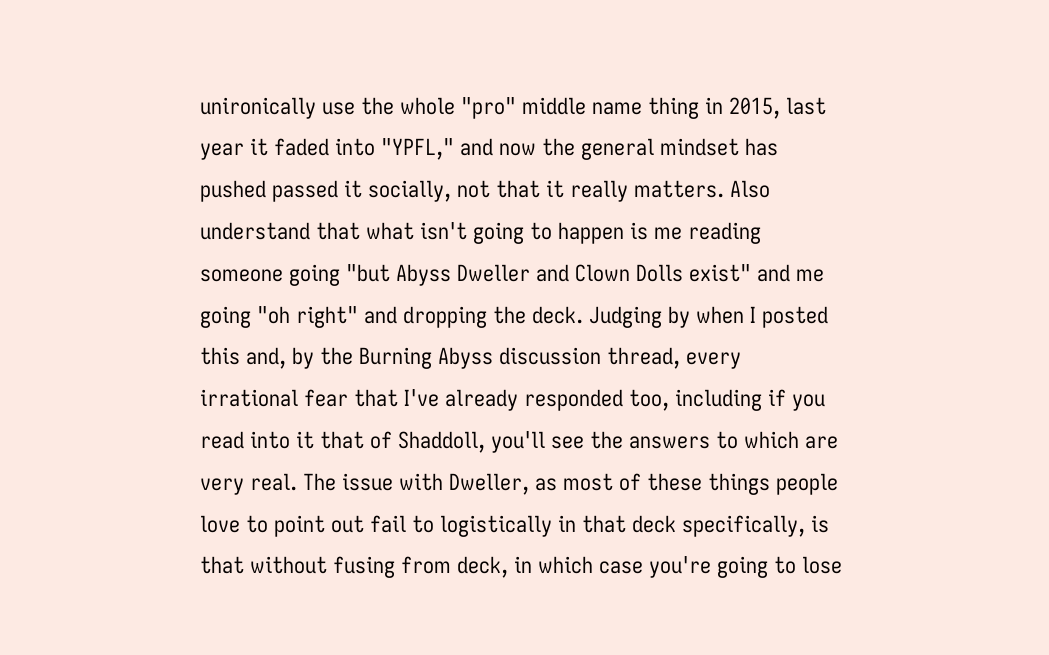unironically use the whole "pro" middle name thing in 2015, last year it faded into "YPFL," and now the general mindset has pushed passed it socially, not that it really matters. Also understand that what isn't going to happen is me reading someone going "but Abyss Dweller and Clown Dolls exist" and me going "oh right" and dropping the deck. Judging by when I posted this and, by the Burning Abyss discussion thread, every irrational fear that I've already responded too, including if you read into it that of Shaddoll, you'll see the answers to which are very real. The issue with Dweller, as most of these things people love to point out fail to logistically in that deck specifically, is that without fusing from deck, in which case you're going to lose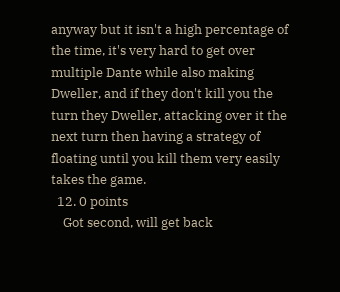anyway but it isn't a high percentage of the time, it's very hard to get over multiple Dante while also making Dweller, and if they don't kill you the turn they Dweller, attacking over it the next turn then having a strategy of floating until you kill them very easily takes the game.
  12. 0 points
    Got second, will get back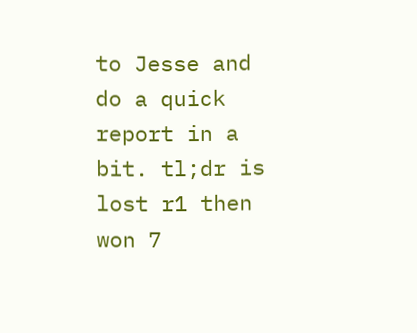to Jesse and do a quick report in a bit. tl;dr is lost r1 then won 7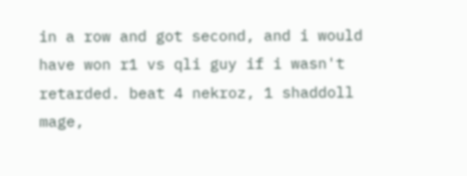in a row and got second, and i would have won r1 vs qli guy if i wasn't retarded. beat 4 nekroz, 1 shaddoll mage,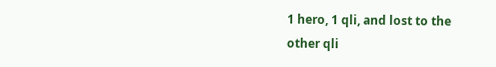1 hero, 1 qli, and lost to the other qli